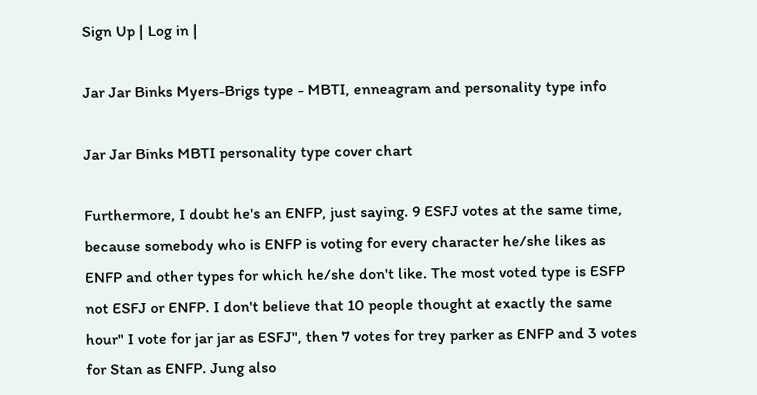Sign Up | Log in |

Jar Jar Binks Myers-Brigs type - MBTI, enneagram and personality type info

Jar Jar Binks MBTI personality type cover chart

Furthermore, I doubt he's an ENFP, just saying. 9 ESFJ votes at the same time, because somebody who is ENFP is voting for every character he/she likes as ENFP and other types for which he/she don't like. The most voted type is ESFP not ESFJ or ENFP. I don't believe that 10 people thought at exactly the same hour" I vote for jar jar as ESFJ", then 7 votes for trey parker as ENFP and 3 votes for Stan as ENFP. Jung also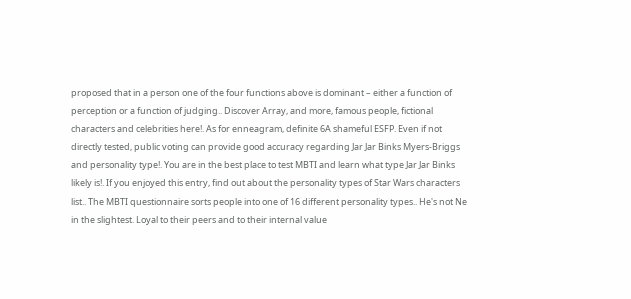proposed that in a person one of the four functions above is dominant – either a function of perception or a function of judging.. Discover Array, and more, famous people, fictional characters and celebrities here!. As for enneagram, definite 6A shameful ESFP. Even if not directly tested, public voting can provide good accuracy regarding Jar Jar Binks Myers-Briggs and personality type!. You are in the best place to test MBTI and learn what type Jar Jar Binks likely is!. If you enjoyed this entry, find out about the personality types of Star Wars characters list.. The MBTI questionnaire sorts people into one of 16 different personality types.. He's not Ne in the slightest. Loyal to their peers and to their internal value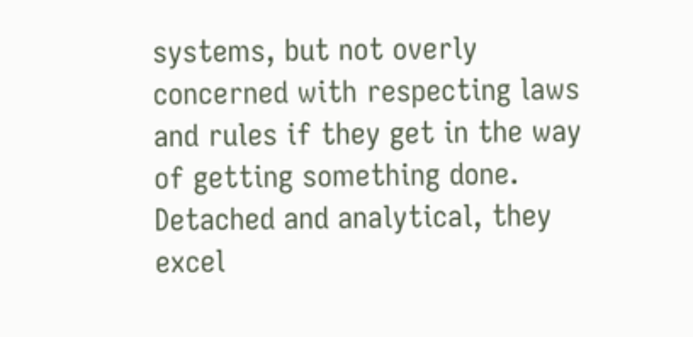systems, but not overly concerned with respecting laws and rules if they get in the way of getting something done. Detached and analytical, they excel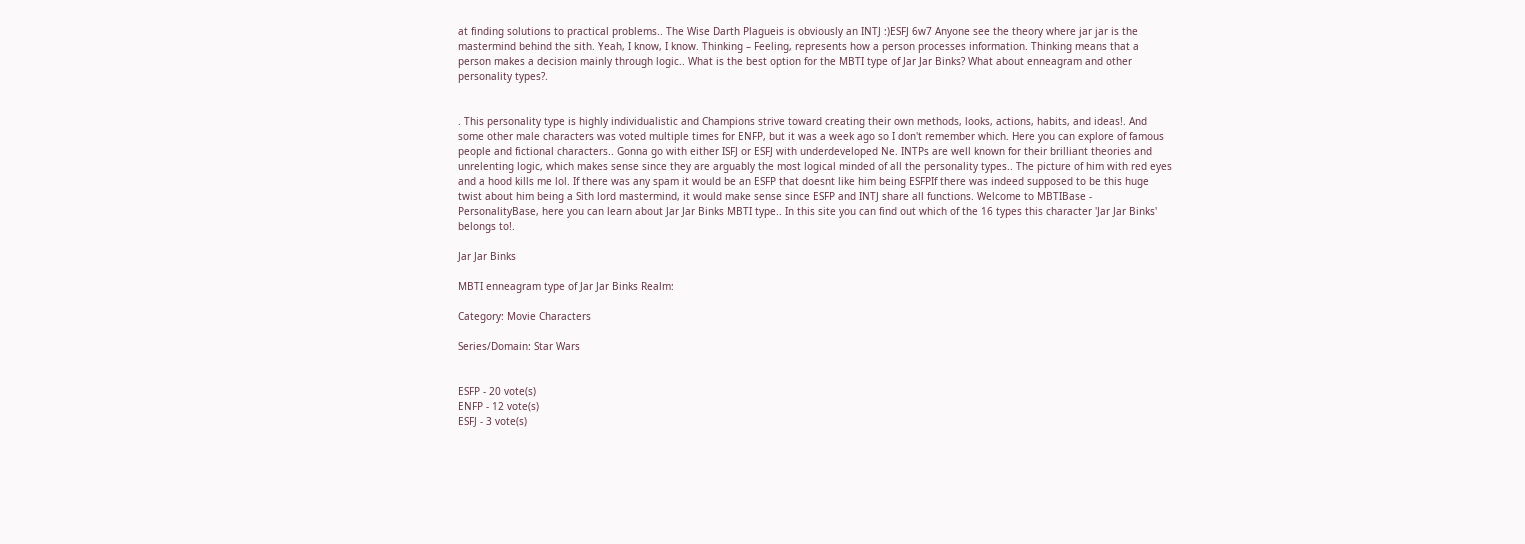at finding solutions to practical problems.. The Wise Darth Plagueis is obviously an INTJ :)ESFJ 6w7 Anyone see the theory where jar jar is the mastermind behind the sith. Yeah, I know, I know. Thinking – Feeling, represents how a person processes information. Thinking means that a person makes a decision mainly through logic.. What is the best option for the MBTI type of Jar Jar Binks? What about enneagram and other personality types?.


. This personality type is highly individualistic and Champions strive toward creating their own methods, looks, actions, habits, and ideas!. And some other male characters was voted multiple times for ENFP, but it was a week ago so I don't remember which. Here you can explore of famous people and fictional characters.. Gonna go with either ISFJ or ESFJ with underdeveloped Ne. INTPs are well known for their brilliant theories and unrelenting logic, which makes sense since they are arguably the most logical minded of all the personality types.. The picture of him with red eyes and a hood kills me lol. If there was any spam it would be an ESFP that doesnt like him being ESFPIf there was indeed supposed to be this huge twist about him being a Sith lord mastermind, it would make sense since ESFP and INTJ share all functions. Welcome to MBTIBase - PersonalityBase, here you can learn about Jar Jar Binks MBTI type.. In this site you can find out which of the 16 types this character 'Jar Jar Binks' belongs to!.

Jar Jar Binks

MBTI enneagram type of Jar Jar Binks Realm:

Category: Movie Characters

Series/Domain: Star Wars


ESFP - 20 vote(s)
ENFP - 12 vote(s)
ESFJ - 3 vote(s)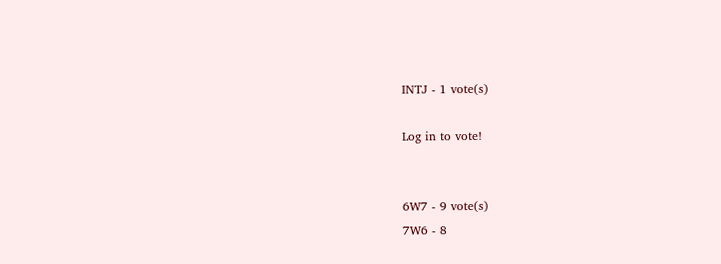INTJ - 1 vote(s)

Log in to vote!


6W7 - 9 vote(s)
7W6 - 8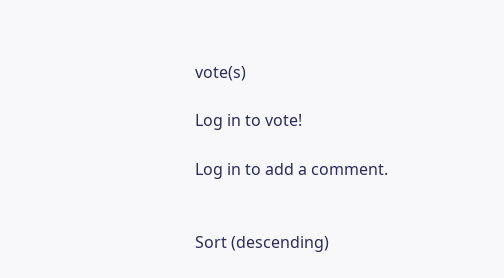vote(s)

Log in to vote!

Log in to add a comment.


Sort (descending)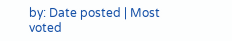by: Date posted | Most voted